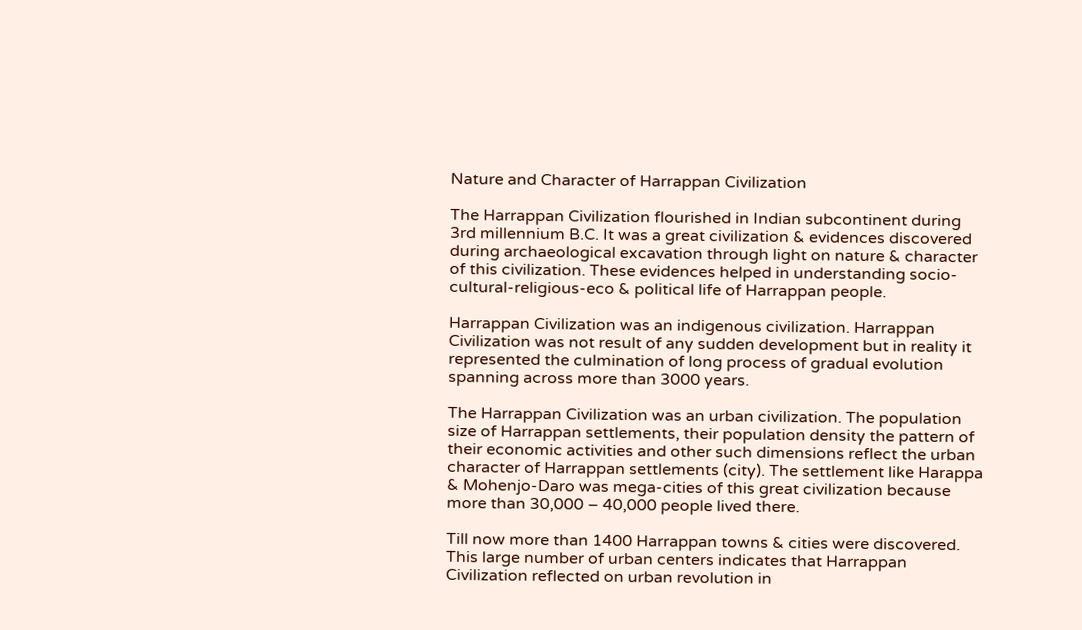Nature and Character of Harrappan Civilization

The Harrappan Civilization flourished in Indian subcontinent during 3rd millennium B.C. It was a great civilization & evidences discovered during archaeological excavation through light on nature & character of this civilization. These evidences helped in understanding socio-cultural-religious-eco & political life of Harrappan people.

Harrappan Civilization was an indigenous civilization. Harrappan Civilization was not result of any sudden development but in reality it represented the culmination of long process of gradual evolution spanning across more than 3000 years.

The Harrappan Civilization was an urban civilization. The population size of Harrappan settlements, their population density the pattern of their economic activities and other such dimensions reflect the urban character of Harrappan settlements (city). The settlement like Harappa & Mohenjo-Daro was mega-cities of this great civilization because more than 30,000 – 40,000 people lived there.

Till now more than 1400 Harrappan towns & cities were discovered. This large number of urban centers indicates that Harrappan Civilization reflected on urban revolution in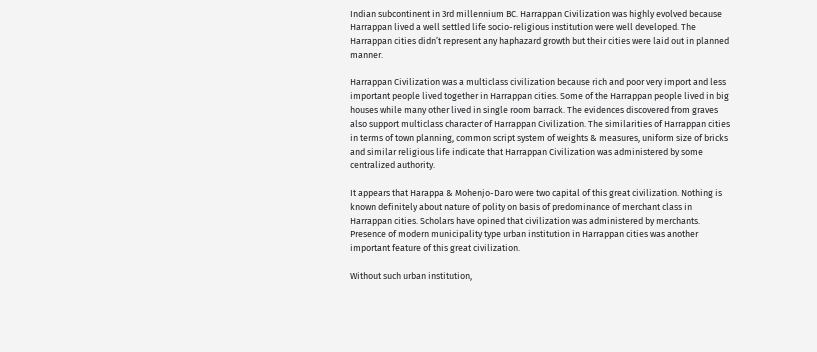Indian subcontinent in 3rd millennium BC. Harrappan Civilization was highly evolved because Harrappan lived a well settled life socio-religious institution were well developed. The Harrappan cities didn’t represent any haphazard growth but their cities were laid out in planned manner.

Harrappan Civilization was a multiclass civilization because rich and poor very import and less important people lived together in Harrappan cities. Some of the Harrappan people lived in big houses while many other lived in single room barrack. The evidences discovered from graves also support multiclass character of Harrappan Civilization. The similarities of Harrappan cities in terms of town planning, common script system of weights & measures, uniform size of bricks and similar religious life indicate that Harrappan Civilization was administered by some centralized authority.

It appears that Harappa & Mohenjo-Daro were two capital of this great civilization. Nothing is known definitely about nature of polity on basis of predominance of merchant class in Harrappan cities. Scholars have opined that civilization was administered by merchants. Presence of modern municipality type urban institution in Harrappan cities was another important feature of this great civilization.

Without such urban institution,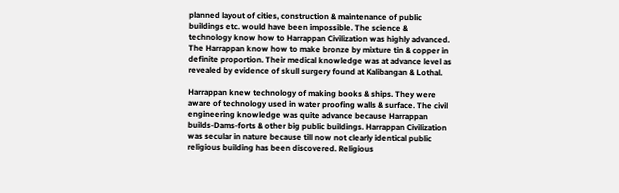planned layout of cities, construction & maintenance of public buildings etc. would have been impossible. The science & technology know how to Harrappan Civilization was highly advanced. The Harrappan know how to make bronze by mixture tin & copper in definite proportion. Their medical knowledge was at advance level as revealed by evidence of skull surgery found at Kalibangan & Lothal.

Harrappan knew technology of making books & ships. They were aware of technology used in water proofing walls & surface. The civil engineering knowledge was quite advance because Harrappan builds-Dams-forts & other big public buildings. Harrappan Civilization was secular in nature because till now not clearly identical public religious building has been discovered. Religious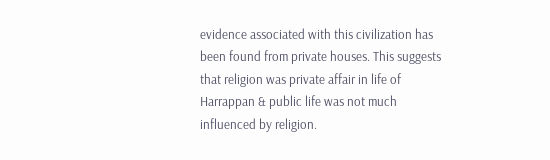evidence associated with this civilization has been found from private houses. This suggests that religion was private affair in life of Harrappan & public life was not much influenced by religion.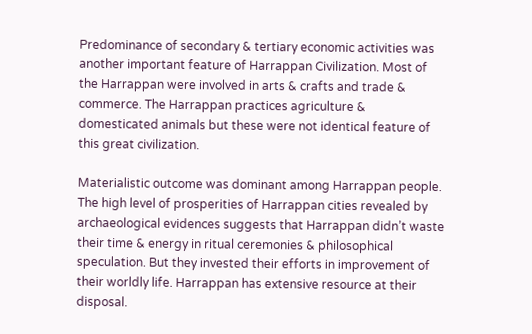Predominance of secondary & tertiary economic activities was another important feature of Harrappan Civilization. Most of the Harrappan were involved in arts & crafts and trade & commerce. The Harrappan practices agriculture & domesticated animals but these were not identical feature of this great civilization.

Materialistic outcome was dominant among Harrappan people. The high level of prosperities of Harrappan cities revealed by archaeological evidences suggests that Harrappan didn’t waste their time & energy in ritual ceremonies & philosophical speculation. But they invested their efforts in improvement of their worldly life. Harrappan has extensive resource at their disposal.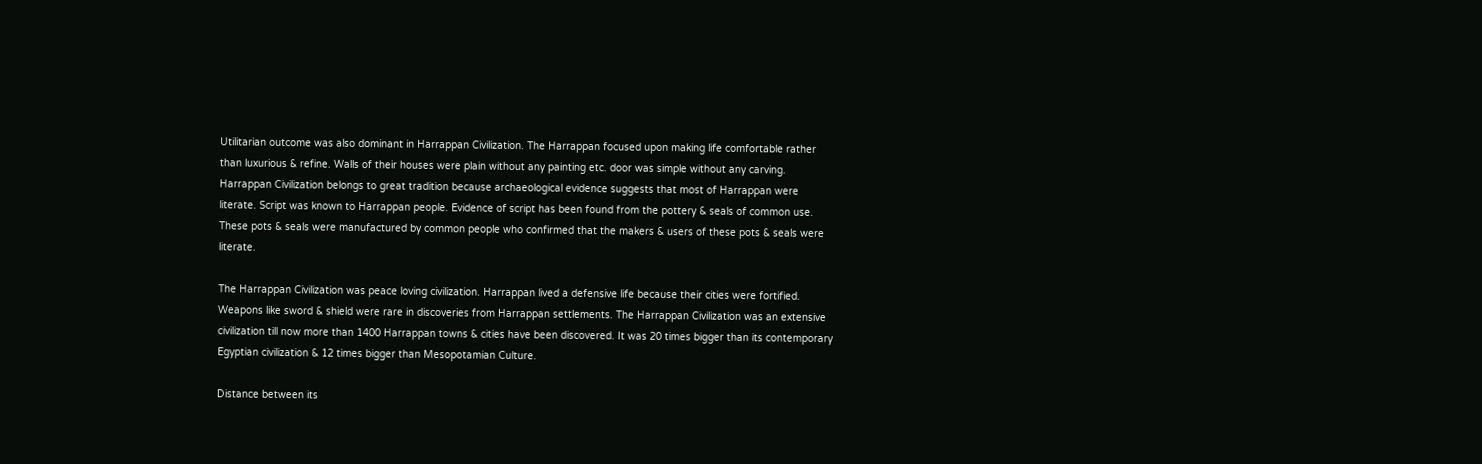Utilitarian outcome was also dominant in Harrappan Civilization. The Harrappan focused upon making life comfortable rather than luxurious & refine. Walls of their houses were plain without any painting etc. door was simple without any carving. Harrappan Civilization belongs to great tradition because archaeological evidence suggests that most of Harrappan were literate. Script was known to Harrappan people. Evidence of script has been found from the pottery & seals of common use. These pots & seals were manufactured by common people who confirmed that the makers & users of these pots & seals were literate.

The Harrappan Civilization was peace loving civilization. Harrappan lived a defensive life because their cities were fortified. Weapons like sword & shield were rare in discoveries from Harrappan settlements. The Harrappan Civilization was an extensive civilization till now more than 1400 Harrappan towns & cities have been discovered. It was 20 times bigger than its contemporary Egyptian civilization & 12 times bigger than Mesopotamian Culture.

Distance between its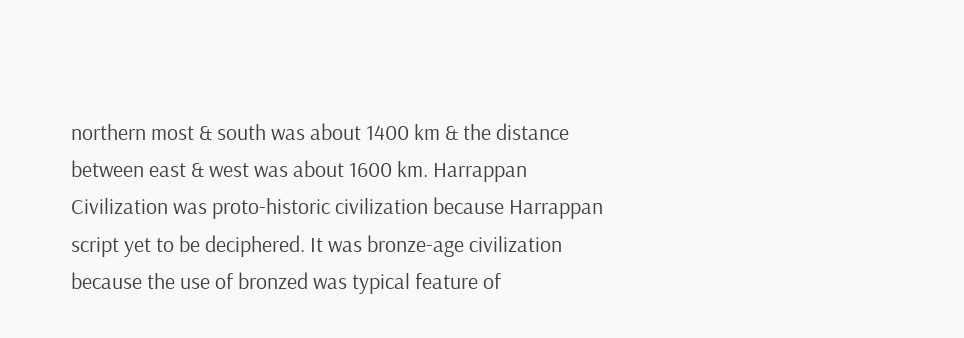northern most & south was about 1400 km & the distance between east & west was about 1600 km. Harrappan Civilization was proto-historic civilization because Harrappan script yet to be deciphered. It was bronze-age civilization because the use of bronzed was typical feature of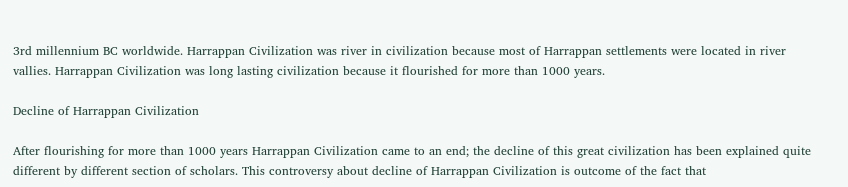3rd millennium BC worldwide. Harrappan Civilization was river in civilization because most of Harrappan settlements were located in river vallies. Harrappan Civilization was long lasting civilization because it flourished for more than 1000 years.

Decline of Harrappan Civilization

After flourishing for more than 1000 years Harrappan Civilization came to an end; the decline of this great civilization has been explained quite different by different section of scholars. This controversy about decline of Harrappan Civilization is outcome of the fact that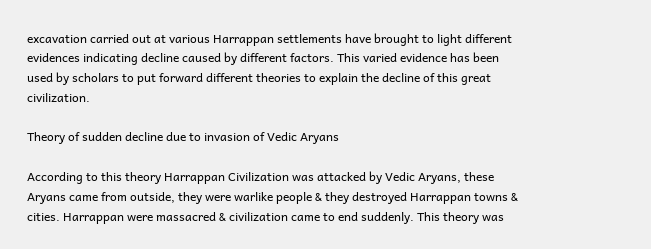excavation carried out at various Harrappan settlements have brought to light different evidences indicating decline caused by different factors. This varied evidence has been used by scholars to put forward different theories to explain the decline of this great civilization.

Theory of sudden decline due to invasion of Vedic Aryans

According to this theory Harrappan Civilization was attacked by Vedic Aryans, these Aryans came from outside, they were warlike people & they destroyed Harrappan towns & cities. Harrappan were massacred & civilization came to end suddenly. This theory was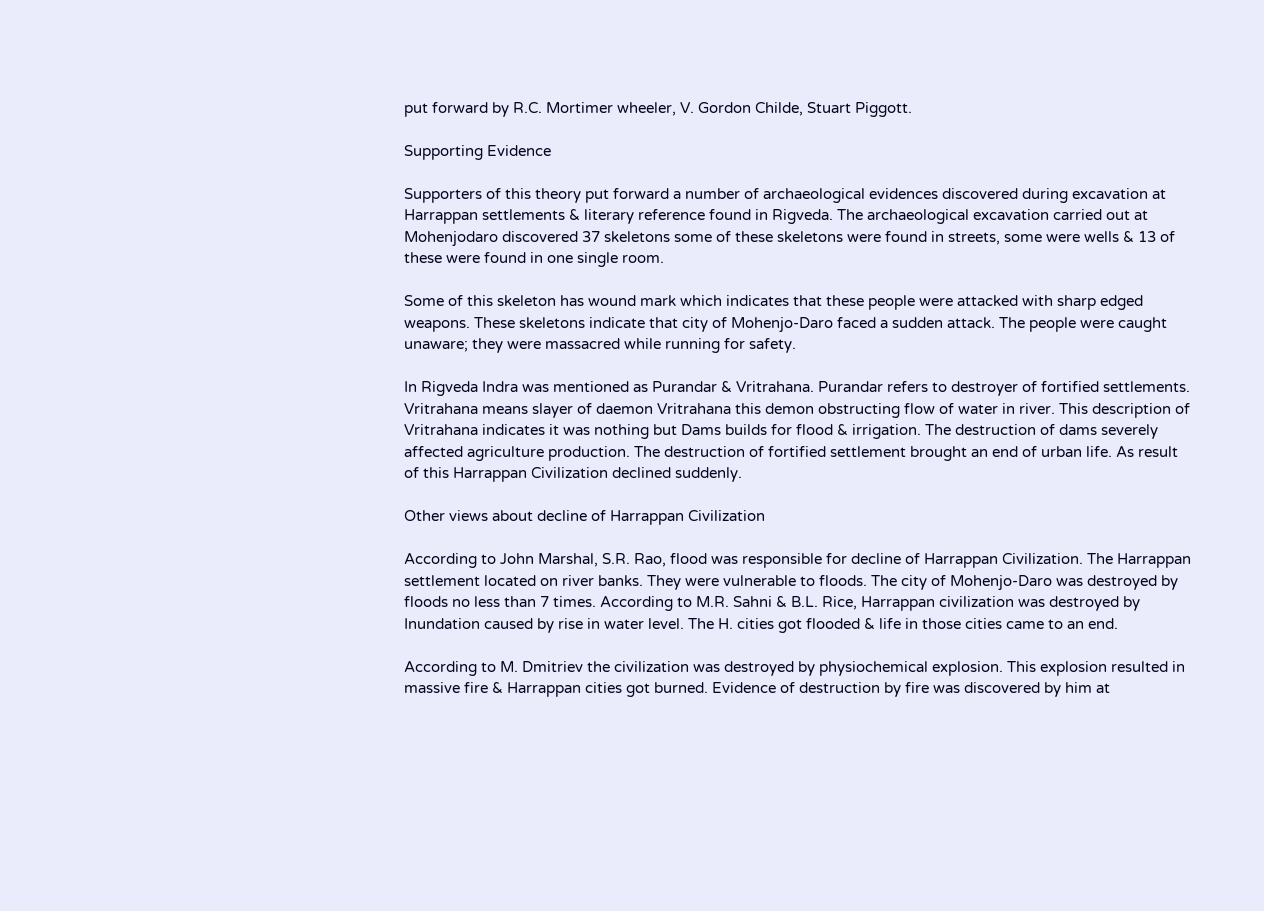put forward by R.C. Mortimer wheeler, V. Gordon Childe, Stuart Piggott.

Supporting Evidence

Supporters of this theory put forward a number of archaeological evidences discovered during excavation at Harrappan settlements & literary reference found in Rigveda. The archaeological excavation carried out at Mohenjodaro discovered 37 skeletons some of these skeletons were found in streets, some were wells & 13 of these were found in one single room.

Some of this skeleton has wound mark which indicates that these people were attacked with sharp edged weapons. These skeletons indicate that city of Mohenjo-Daro faced a sudden attack. The people were caught unaware; they were massacred while running for safety.

In Rigveda Indra was mentioned as Purandar & Vritrahana. Purandar refers to destroyer of fortified settlements. Vritrahana means slayer of daemon Vritrahana this demon obstructing flow of water in river. This description of Vritrahana indicates it was nothing but Dams builds for flood & irrigation. The destruction of dams severely affected agriculture production. The destruction of fortified settlement brought an end of urban life. As result of this Harrappan Civilization declined suddenly.

Other views about decline of Harrappan Civilization

According to John Marshal, S.R. Rao, flood was responsible for decline of Harrappan Civilization. The Harrappan settlement located on river banks. They were vulnerable to floods. The city of Mohenjo-Daro was destroyed by floods no less than 7 times. According to M.R. Sahni & B.L. Rice, Harrappan civilization was destroyed by Inundation caused by rise in water level. The H. cities got flooded & life in those cities came to an end.

According to M. Dmitriev the civilization was destroyed by physiochemical explosion. This explosion resulted in massive fire & Harrappan cities got burned. Evidence of destruction by fire was discovered by him at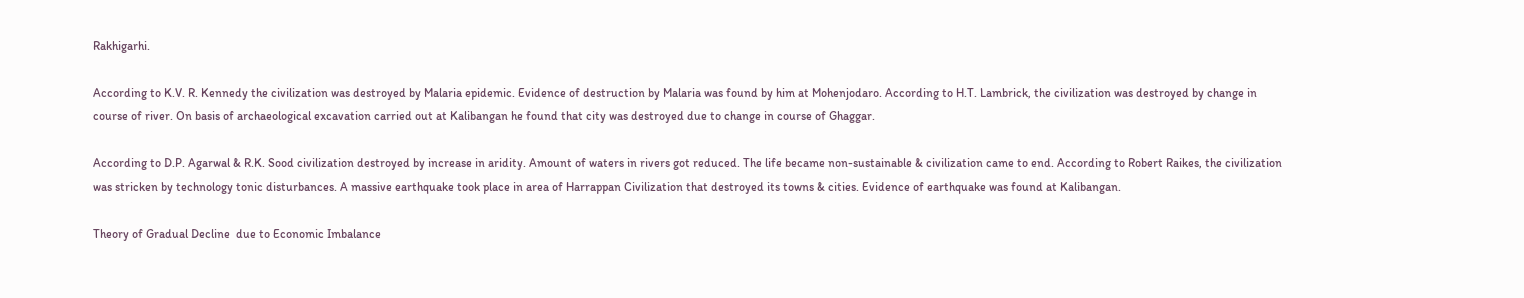Rakhigarhi.

According to K.V. R. Kennedy the civilization was destroyed by Malaria epidemic. Evidence of destruction by Malaria was found by him at Mohenjodaro. According to H.T. Lambrick, the civilization was destroyed by change in course of river. On basis of archaeological excavation carried out at Kalibangan he found that city was destroyed due to change in course of Ghaggar.

According to D.P. Agarwal & R.K. Sood civilization destroyed by increase in aridity. Amount of waters in rivers got reduced. The life became non-sustainable & civilization came to end. According to Robert Raikes, the civilization was stricken by technology tonic disturbances. A massive earthquake took place in area of Harrappan Civilization that destroyed its towns & cities. Evidence of earthquake was found at Kalibangan.

Theory of Gradual Decline  due to Economic Imbalance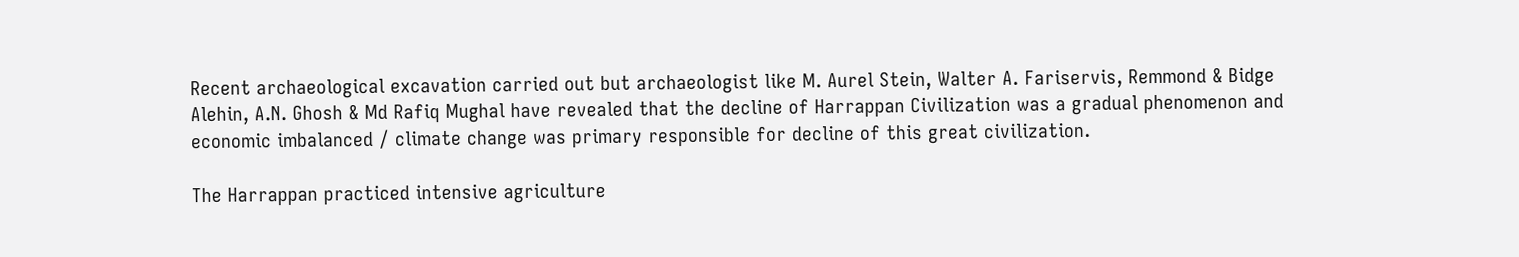Recent archaeological excavation carried out but archaeologist like M. Aurel Stein, Walter A. Fariservis, Remmond & Bidge Alehin, A.N. Ghosh & Md Rafiq Mughal have revealed that the decline of Harrappan Civilization was a gradual phenomenon and economic imbalanced / climate change was primary responsible for decline of this great civilization.

The Harrappan practiced intensive agriculture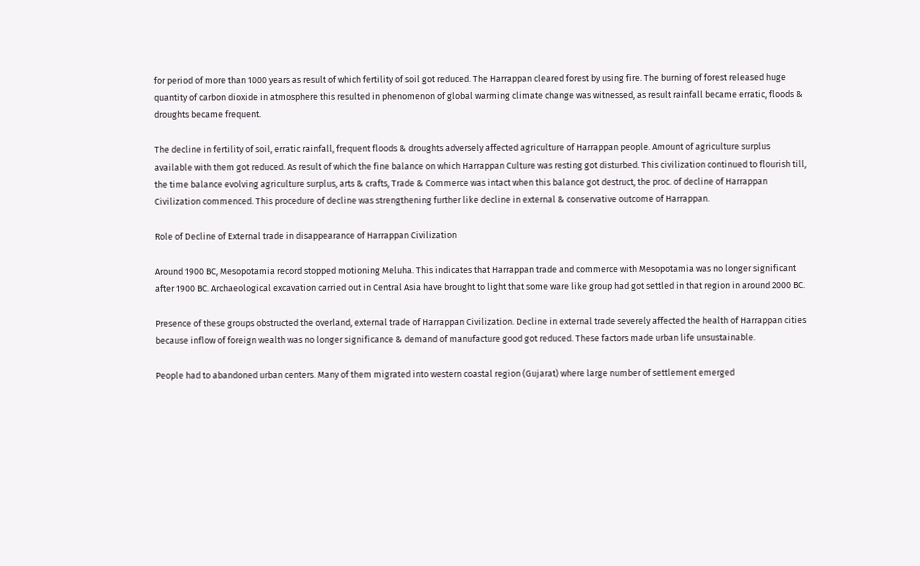for period of more than 1000 years as result of which fertility of soil got reduced. The Harrappan cleared forest by using fire. The burning of forest released huge quantity of carbon dioxide in atmosphere this resulted in phenomenon of global warming climate change was witnessed, as result rainfall became erratic, floods & droughts became frequent.

The decline in fertility of soil, erratic rainfall, frequent floods & droughts adversely affected agriculture of Harrappan people. Amount of agriculture surplus available with them got reduced. As result of which the fine balance on which Harrappan Culture was resting got disturbed. This civilization continued to flourish till, the time balance evolving agriculture surplus, arts & crafts, Trade & Commerce was intact when this balance got destruct, the proc. of decline of Harrappan Civilization commenced. This procedure of decline was strengthening further like decline in external & conservative outcome of Harrappan.

Role of Decline of External trade in disappearance of Harrappan Civilization

Around 1900 BC, Mesopotamia record stopped motioning Meluha. This indicates that Harrappan trade and commerce with Mesopotamia was no longer significant after 1900 BC. Archaeological excavation carried out in Central Asia have brought to light that some ware like group had got settled in that region in around 2000 BC.

Presence of these groups obstructed the overland, external trade of Harrappan Civilization. Decline in external trade severely affected the health of Harrappan cities because inflow of foreign wealth was no longer significance & demand of manufacture good got reduced. These factors made urban life unsustainable.

People had to abandoned urban centers. Many of them migrated into western coastal region (Gujarat) where large number of settlement emerged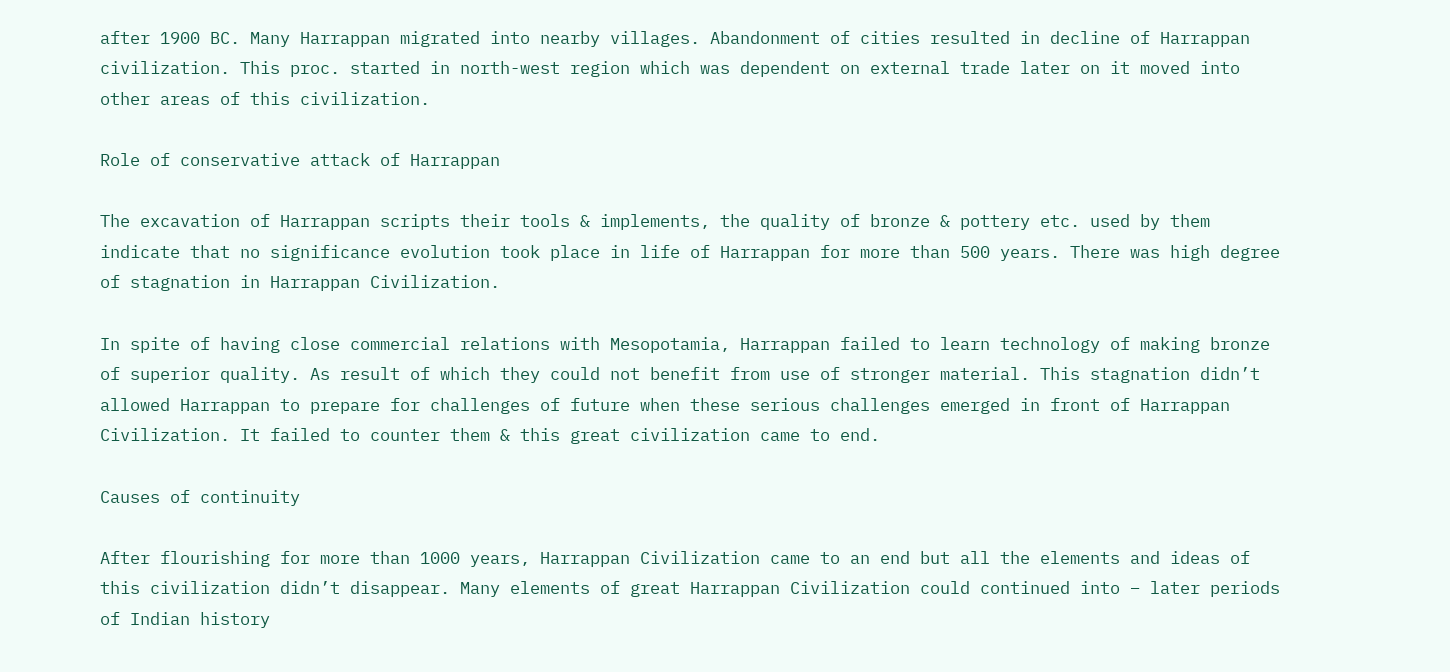after 1900 BC. Many Harrappan migrated into nearby villages. Abandonment of cities resulted in decline of Harrappan civilization. This proc. started in north-west region which was dependent on external trade later on it moved into other areas of this civilization.

Role of conservative attack of Harrappan

The excavation of Harrappan scripts their tools & implements, the quality of bronze & pottery etc. used by them indicate that no significance evolution took place in life of Harrappan for more than 500 years. There was high degree of stagnation in Harrappan Civilization.

In spite of having close commercial relations with Mesopotamia, Harrappan failed to learn technology of making bronze of superior quality. As result of which they could not benefit from use of stronger material. This stagnation didn’t allowed Harrappan to prepare for challenges of future when these serious challenges emerged in front of Harrappan Civilization. It failed to counter them & this great civilization came to end.

Causes of continuity

After flourishing for more than 1000 years, Harrappan Civilization came to an end but all the elements and ideas of this civilization didn’t disappear. Many elements of great Harrappan Civilization could continued into – later periods of Indian history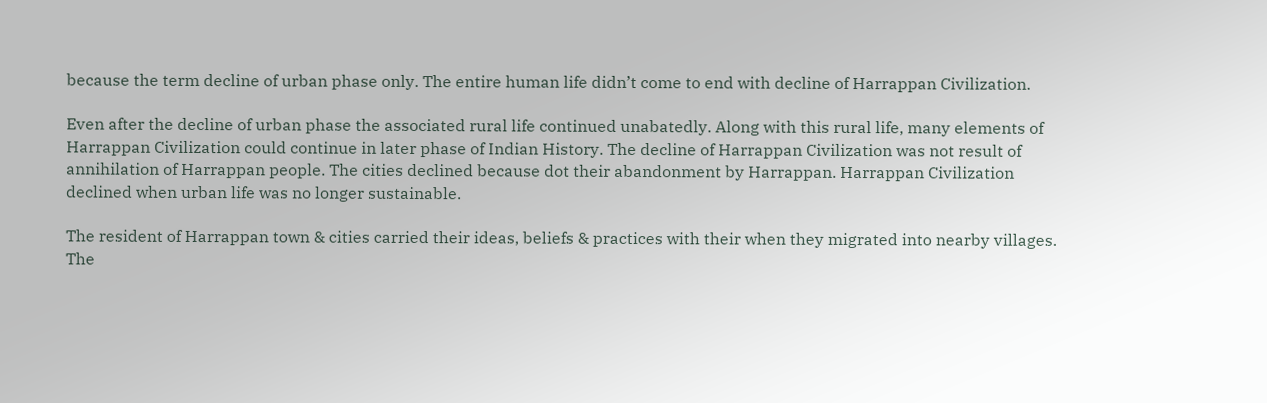because the term decline of urban phase only. The entire human life didn’t come to end with decline of Harrappan Civilization.

Even after the decline of urban phase the associated rural life continued unabatedly. Along with this rural life, many elements of Harrappan Civilization could continue in later phase of Indian History. The decline of Harrappan Civilization was not result of annihilation of Harrappan people. The cities declined because dot their abandonment by Harrappan. Harrappan Civilization declined when urban life was no longer sustainable.

The resident of Harrappan town & cities carried their ideas, beliefs & practices with their when they migrated into nearby villages. The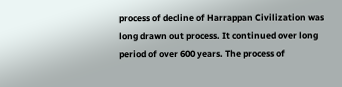process of decline of Harrappan Civilization was long drawn out process. It continued over long period of over 600 years. The process of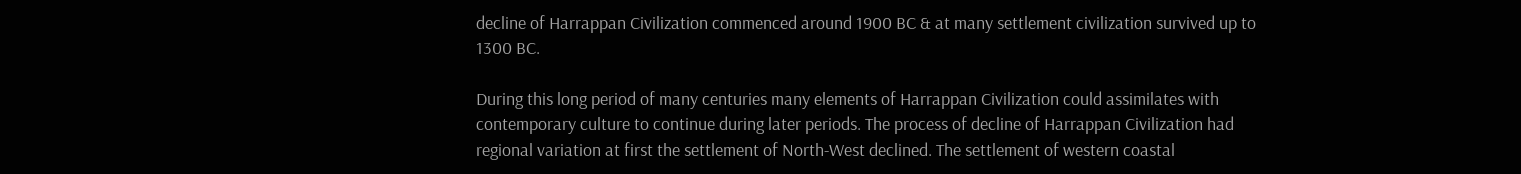decline of Harrappan Civilization commenced around 1900 BC & at many settlement civilization survived up to 1300 BC.

During this long period of many centuries many elements of Harrappan Civilization could assimilates with contemporary culture to continue during later periods. The process of decline of Harrappan Civilization had regional variation at first the settlement of North-West declined. The settlement of western coastal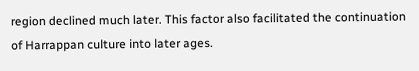region declined much later. This factor also facilitated the continuation of Harrappan culture into later ages.